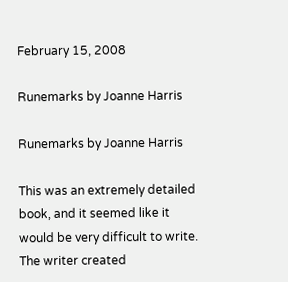February 15, 2008

Runemarks by Joanne Harris

Runemarks by Joanne Harris

This was an extremely detailed book, and it seemed like it would be very difficult to write. The writer created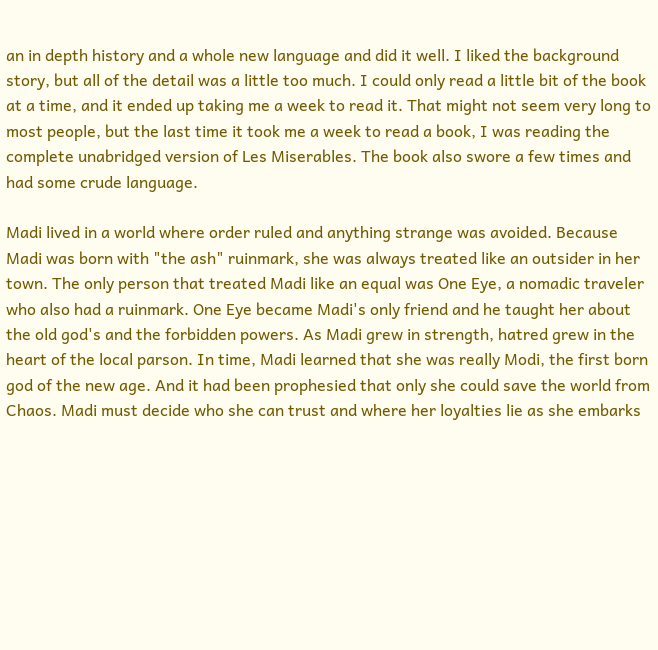an in depth history and a whole new language and did it well. I liked the background story, but all of the detail was a little too much. I could only read a little bit of the book at a time, and it ended up taking me a week to read it. That might not seem very long to most people, but the last time it took me a week to read a book, I was reading the complete unabridged version of Les Miserables. The book also swore a few times and had some crude language.

Madi lived in a world where order ruled and anything strange was avoided. Because Madi was born with "the ash" ruinmark, she was always treated like an outsider in her town. The only person that treated Madi like an equal was One Eye, a nomadic traveler who also had a ruinmark. One Eye became Madi's only friend and he taught her about the old god's and the forbidden powers. As Madi grew in strength, hatred grew in the heart of the local parson. In time, Madi learned that she was really Modi, the first born god of the new age. And it had been prophesied that only she could save the world from Chaos. Madi must decide who she can trust and where her loyalties lie as she embarks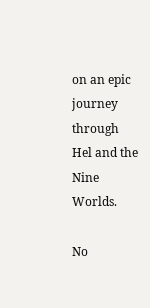on an epic journey through Hel and the Nine Worlds.

No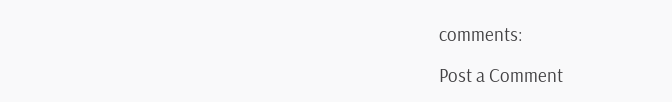comments:

Post a Comment